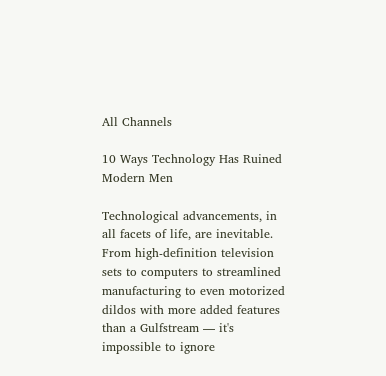All Channels

10 Ways Technology Has Ruined Modern Men

Technological advancements, in all facets of life, are inevitable. From high-definition television sets to computers to streamlined manufacturing to even motorized dildos with more added features than a Gulfstream — it's impossible to ignore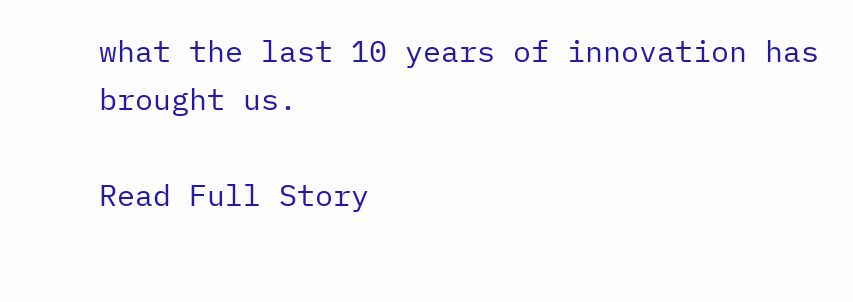what the last 10 years of innovation has brought us.

Read Full Story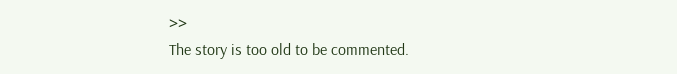>>
The story is too old to be commented.